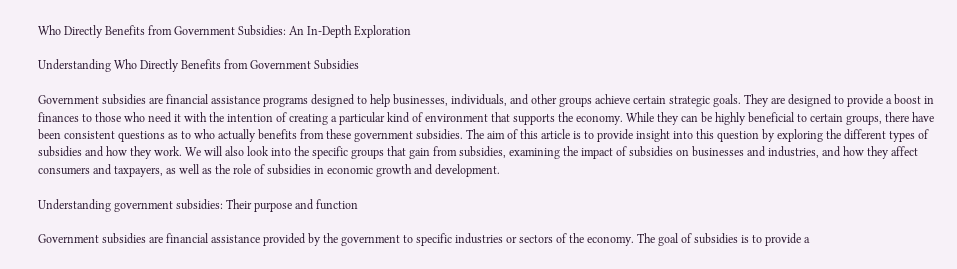Who Directly Benefits from Government Subsidies: An In-Depth Exploration

Understanding Who Directly Benefits from Government Subsidies

Government subsidies are financial assistance programs designed to help businesses, individuals, and other groups achieve certain strategic goals. They are designed to provide a boost in finances to those who need it with the intention of creating a particular kind of environment that supports the economy. While they can be highly beneficial to certain groups, there have been consistent questions as to who actually benefits from these government subsidies. The aim of this article is to provide insight into this question by exploring the different types of subsidies and how they work. We will also look into the specific groups that gain from subsidies, examining the impact of subsidies on businesses and industries, and how they affect consumers and taxpayers, as well as the role of subsidies in economic growth and development.

Understanding government subsidies: Their purpose and function

Government subsidies are financial assistance provided by the government to specific industries or sectors of the economy. The goal of subsidies is to provide a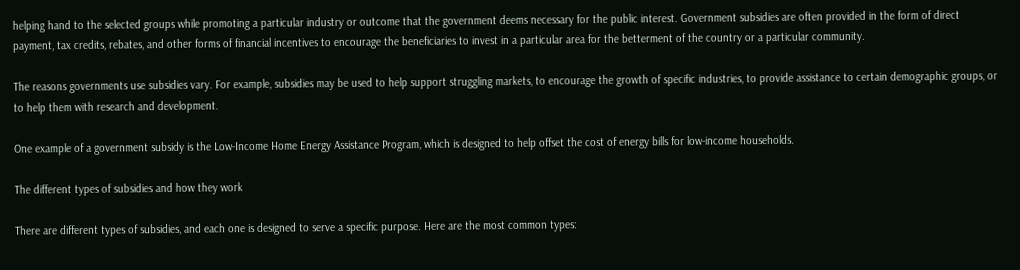helping hand to the selected groups while promoting a particular industry or outcome that the government deems necessary for the public interest. Government subsidies are often provided in the form of direct payment, tax credits, rebates, and other forms of financial incentives to encourage the beneficiaries to invest in a particular area for the betterment of the country or a particular community.

The reasons governments use subsidies vary. For example, subsidies may be used to help support struggling markets, to encourage the growth of specific industries, to provide assistance to certain demographic groups, or to help them with research and development.

One example of a government subsidy is the Low-Income Home Energy Assistance Program, which is designed to help offset the cost of energy bills for low-income households.

The different types of subsidies and how they work

There are different types of subsidies, and each one is designed to serve a specific purpose. Here are the most common types: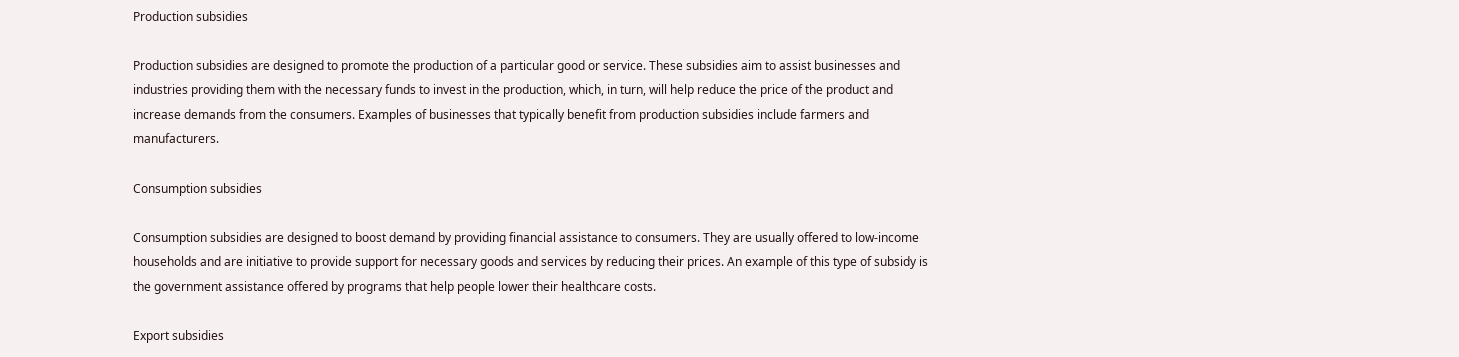Production subsidies

Production subsidies are designed to promote the production of a particular good or service. These subsidies aim to assist businesses and industries providing them with the necessary funds to invest in the production, which, in turn, will help reduce the price of the product and increase demands from the consumers. Examples of businesses that typically benefit from production subsidies include farmers and manufacturers.

Consumption subsidies

Consumption subsidies are designed to boost demand by providing financial assistance to consumers. They are usually offered to low-income households and are initiative to provide support for necessary goods and services by reducing their prices. An example of this type of subsidy is the government assistance offered by programs that help people lower their healthcare costs.

Export subsidies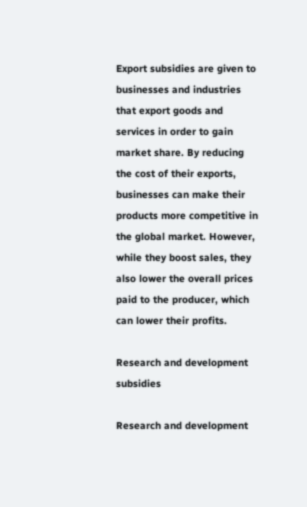Export subsidies are given to businesses and industries that export goods and services in order to gain market share. By reducing the cost of their exports, businesses can make their products more competitive in the global market. However, while they boost sales, they also lower the overall prices paid to the producer, which can lower their profits.

Research and development subsidies

Research and development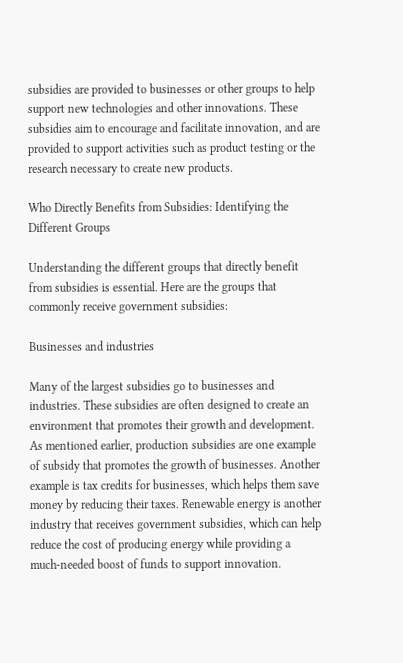subsidies are provided to businesses or other groups to help support new technologies and other innovations. These subsidies aim to encourage and facilitate innovation, and are provided to support activities such as product testing or the research necessary to create new products.

Who Directly Benefits from Subsidies: Identifying the Different Groups

Understanding the different groups that directly benefit from subsidies is essential. Here are the groups that commonly receive government subsidies:

Businesses and industries

Many of the largest subsidies go to businesses and industries. These subsidies are often designed to create an environment that promotes their growth and development. As mentioned earlier, production subsidies are one example of subsidy that promotes the growth of businesses. Another example is tax credits for businesses, which helps them save money by reducing their taxes. Renewable energy is another industry that receives government subsidies, which can help reduce the cost of producing energy while providing a much-needed boost of funds to support innovation.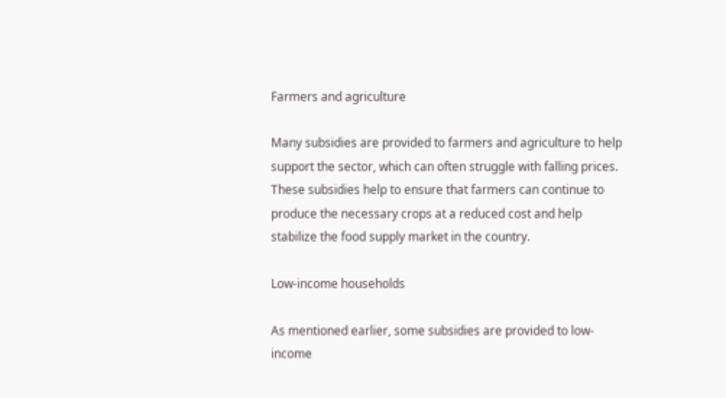Farmers and agriculture

Many subsidies are provided to farmers and agriculture to help support the sector, which can often struggle with falling prices. These subsidies help to ensure that farmers can continue to produce the necessary crops at a reduced cost and help stabilize the food supply market in the country.

Low-income households

As mentioned earlier, some subsidies are provided to low-income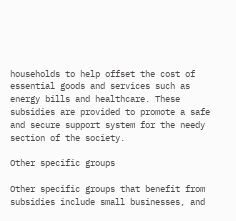households to help offset the cost of essential goods and services such as energy bills and healthcare. These subsidies are provided to promote a safe and secure support system for the needy section of the society.

Other specific groups

Other specific groups that benefit from subsidies include small businesses, and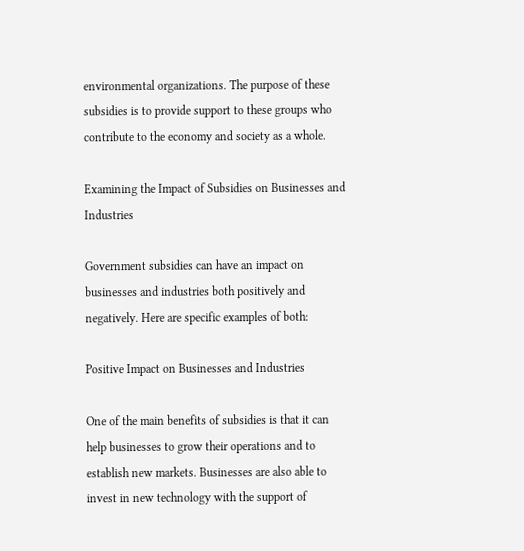environmental organizations. The purpose of these subsidies is to provide support to these groups who contribute to the economy and society as a whole.

Examining the Impact of Subsidies on Businesses and Industries

Government subsidies can have an impact on businesses and industries both positively and negatively. Here are specific examples of both:

Positive Impact on Businesses and Industries

One of the main benefits of subsidies is that it can help businesses to grow their operations and to establish new markets. Businesses are also able to invest in new technology with the support of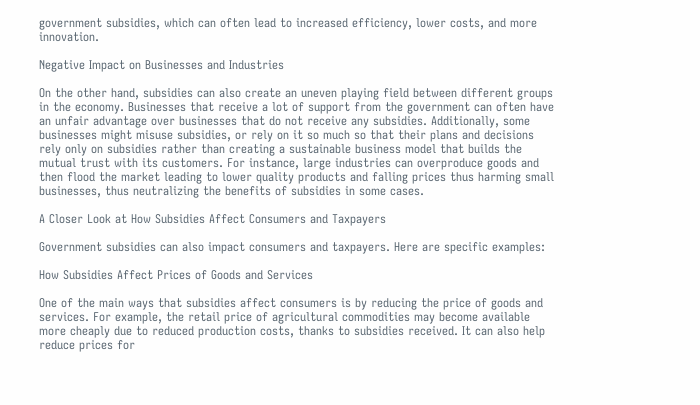government subsidies, which can often lead to increased efficiency, lower costs, and more innovation.

Negative Impact on Businesses and Industries

On the other hand, subsidies can also create an uneven playing field between different groups in the economy. Businesses that receive a lot of support from the government can often have an unfair advantage over businesses that do not receive any subsidies. Additionally, some businesses might misuse subsidies, or rely on it so much so that their plans and decisions rely only on subsidies rather than creating a sustainable business model that builds the mutual trust with its customers. For instance, large industries can overproduce goods and then flood the market leading to lower quality products and falling prices thus harming small businesses, thus neutralizing the benefits of subsidies in some cases.

A Closer Look at How Subsidies Affect Consumers and Taxpayers

Government subsidies can also impact consumers and taxpayers. Here are specific examples:

How Subsidies Affect Prices of Goods and Services

One of the main ways that subsidies affect consumers is by reducing the price of goods and services. For example, the retail price of agricultural commodities may become available more cheaply due to reduced production costs, thanks to subsidies received. It can also help reduce prices for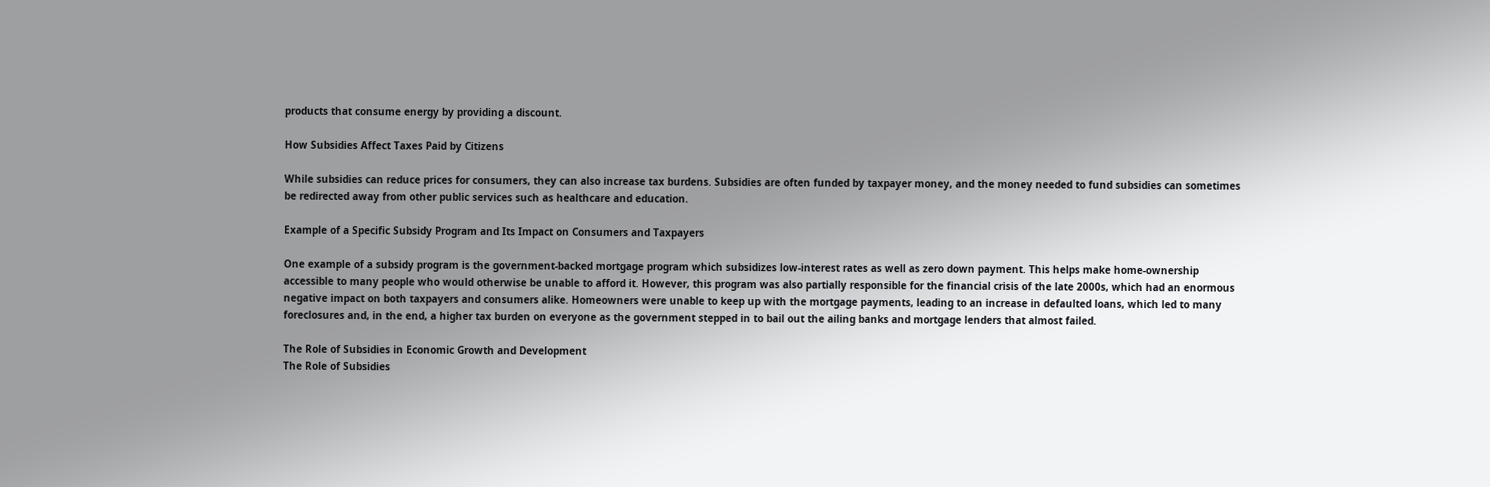products that consume energy by providing a discount.

How Subsidies Affect Taxes Paid by Citizens

While subsidies can reduce prices for consumers, they can also increase tax burdens. Subsidies are often funded by taxpayer money, and the money needed to fund subsidies can sometimes be redirected away from other public services such as healthcare and education.

Example of a Specific Subsidy Program and Its Impact on Consumers and Taxpayers

One example of a subsidy program is the government-backed mortgage program which subsidizes low-interest rates as well as zero down payment. This helps make home-ownership accessible to many people who would otherwise be unable to afford it. However, this program was also partially responsible for the financial crisis of the late 2000s, which had an enormous negative impact on both taxpayers and consumers alike. Homeowners were unable to keep up with the mortgage payments, leading to an increase in defaulted loans, which led to many foreclosures and, in the end, a higher tax burden on everyone as the government stepped in to bail out the ailing banks and mortgage lenders that almost failed.

The Role of Subsidies in Economic Growth and Development
The Role of Subsidies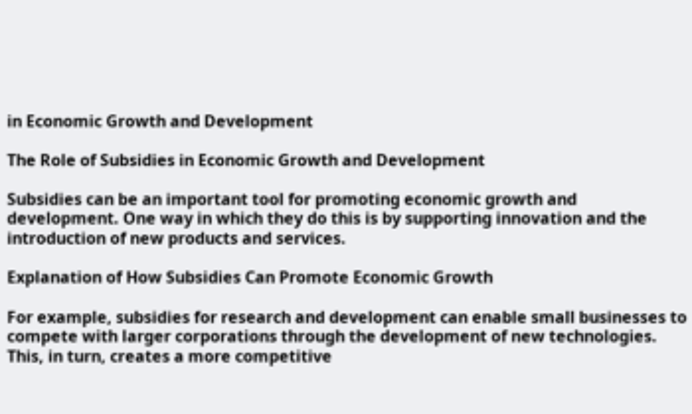in Economic Growth and Development

The Role of Subsidies in Economic Growth and Development

Subsidies can be an important tool for promoting economic growth and development. One way in which they do this is by supporting innovation and the introduction of new products and services.

Explanation of How Subsidies Can Promote Economic Growth

For example, subsidies for research and development can enable small businesses to compete with larger corporations through the development of new technologies. This, in turn, creates a more competitive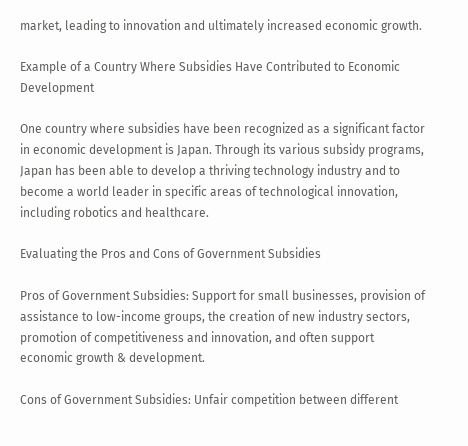market, leading to innovation and ultimately increased economic growth.

Example of a Country Where Subsidies Have Contributed to Economic Development

One country where subsidies have been recognized as a significant factor in economic development is Japan. Through its various subsidy programs, Japan has been able to develop a thriving technology industry and to become a world leader in specific areas of technological innovation, including robotics and healthcare.

Evaluating the Pros and Cons of Government Subsidies

Pros of Government Subsidies: Support for small businesses, provision of assistance to low-income groups, the creation of new industry sectors, promotion of competitiveness and innovation, and often support economic growth & development.

Cons of Government Subsidies: Unfair competition between different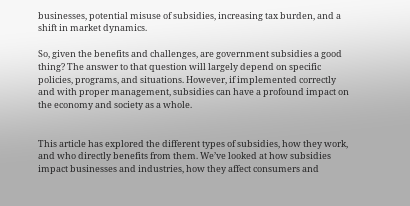businesses, potential misuse of subsidies, increasing tax burden, and a shift in market dynamics.

So, given the benefits and challenges, are government subsidies a good thing? The answer to that question will largely depend on specific policies, programs, and situations. However, if implemented correctly and with proper management, subsidies can have a profound impact on the economy and society as a whole.


This article has explored the different types of subsidies, how they work, and who directly benefits from them. We’ve looked at how subsidies impact businesses and industries, how they affect consumers and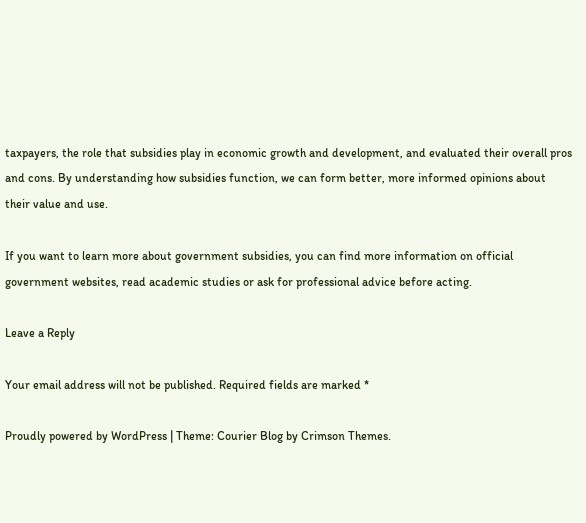taxpayers, the role that subsidies play in economic growth and development, and evaluated their overall pros and cons. By understanding how subsidies function, we can form better, more informed opinions about their value and use.

If you want to learn more about government subsidies, you can find more information on official government websites, read academic studies or ask for professional advice before acting.

Leave a Reply

Your email address will not be published. Required fields are marked *

Proudly powered by WordPress | Theme: Courier Blog by Crimson Themes.